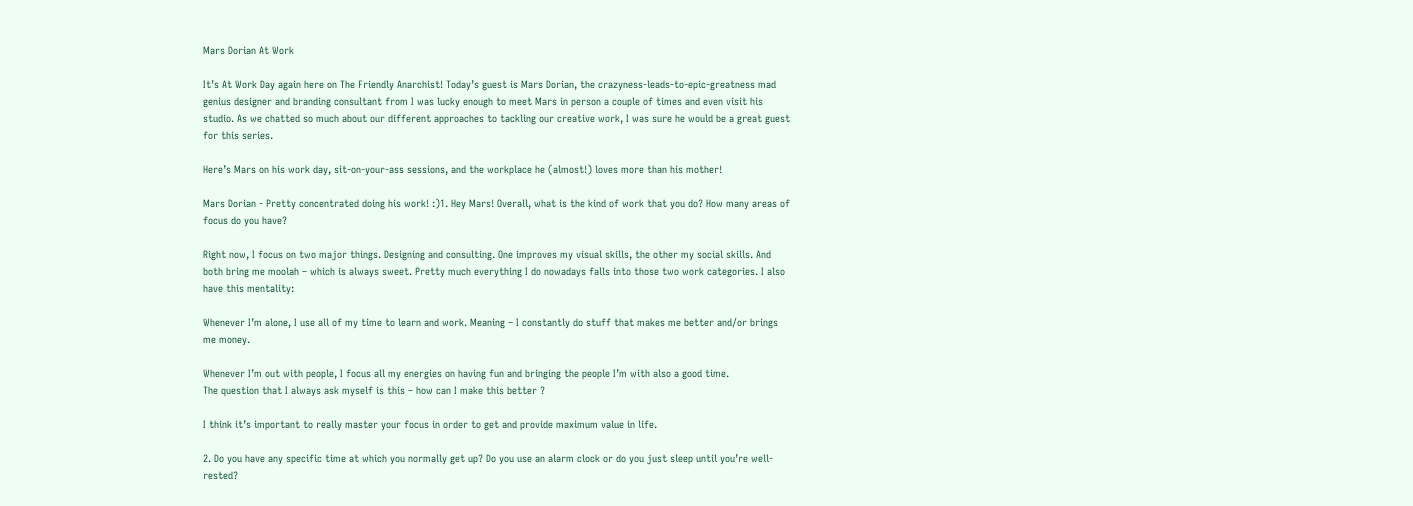Mars Dorian At Work

It’s At Work Day again here on The Friendly Anarchist! Today’s guest is Mars Dorian, the crazyness-leads-to-epic-greatness mad genius designer and branding consultant from I was lucky enough to meet Mars in person a couple of times and even visit his studio. As we chatted so much about our different approaches to tackling our creative work, I was sure he would be a great guest for this series.

Here’s Mars on his work day, sit-on-your-ass sessions, and the workplace he (almost!) loves more than his mother!

Mars Dorian - Pretty concentrated doing his work! :)1. Hey Mars! Overall, what is the kind of work that you do? How many areas of focus do you have?

Right now, I focus on two major things. Designing and consulting. One improves my visual skills, the other my social skills. And both bring me moolah – which is always sweet. Pretty much everything I do nowadays falls into those two work categories. I also have this mentality:

Whenever I’m alone, I use all of my time to learn and work. Meaning – I constantly do stuff that makes me better and/or brings me money.

Whenever I’m out with people, I focus all my energies on having fun and bringing the people I’m with also a good time.
The question that I always ask myself is this – how can I make this better ?

I think it’s important to really master your focus in order to get and provide maximum value in life.

2. Do you have any specific time at which you normally get up? Do you use an alarm clock or do you just sleep until you’re well-rested?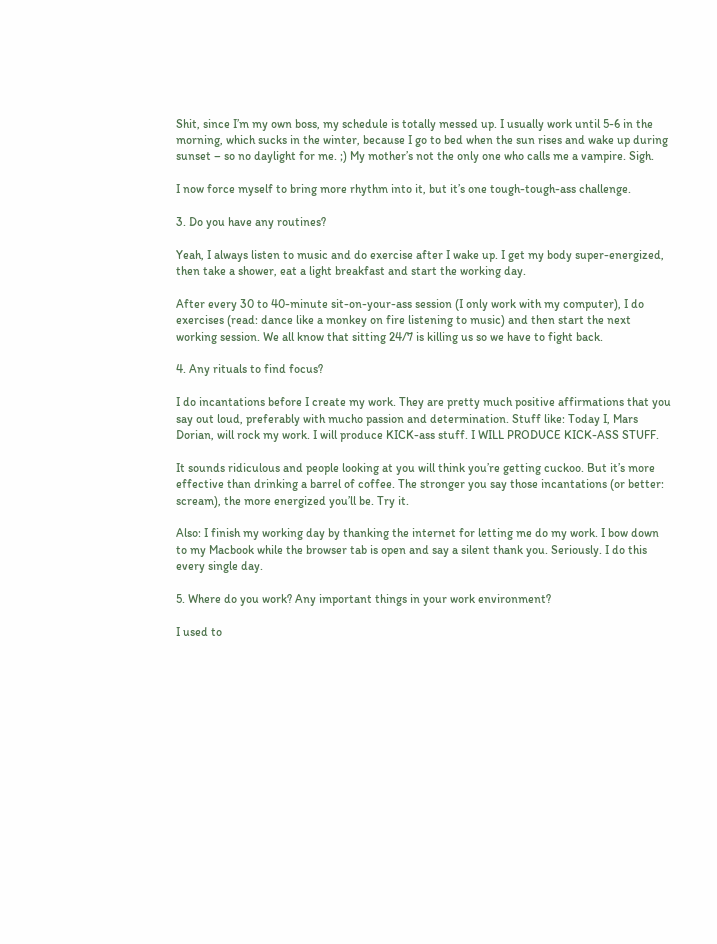Shit, since I’m my own boss, my schedule is totally messed up. I usually work until 5-6 in the morning, which sucks in the winter, because I go to bed when the sun rises and wake up during sunset – so no daylight for me. ;) My mother’s not the only one who calls me a vampire. Sigh.

I now force myself to bring more rhythm into it, but it’s one tough-tough-ass challenge.

3. Do you have any routines?

Yeah, I always listen to music and do exercise after I wake up. I get my body super-energized, then take a shower, eat a light breakfast and start the working day.

After every 30 to 40-minute sit-on-your-ass session (I only work with my computer), I do exercises (read: dance like a monkey on fire listening to music) and then start the next working session. We all know that sitting 24/7 is killing us so we have to fight back.

4. Any rituals to find focus?

I do incantations before I create my work. They are pretty much positive affirmations that you say out loud, preferably with mucho passion and determination. Stuff like: Today I, Mars Dorian, will rock my work. I will produce KICK-ass stuff. I WILL PRODUCE KICK-ASS STUFF.

It sounds ridiculous and people looking at you will think you’re getting cuckoo. But it’s more effective than drinking a barrel of coffee. The stronger you say those incantations (or better: scream), the more energized you’ll be. Try it.

Also: I finish my working day by thanking the internet for letting me do my work. I bow down to my Macbook while the browser tab is open and say a silent thank you. Seriously. I do this every single day.

5. Where do you work? Any important things in your work environment?

I used to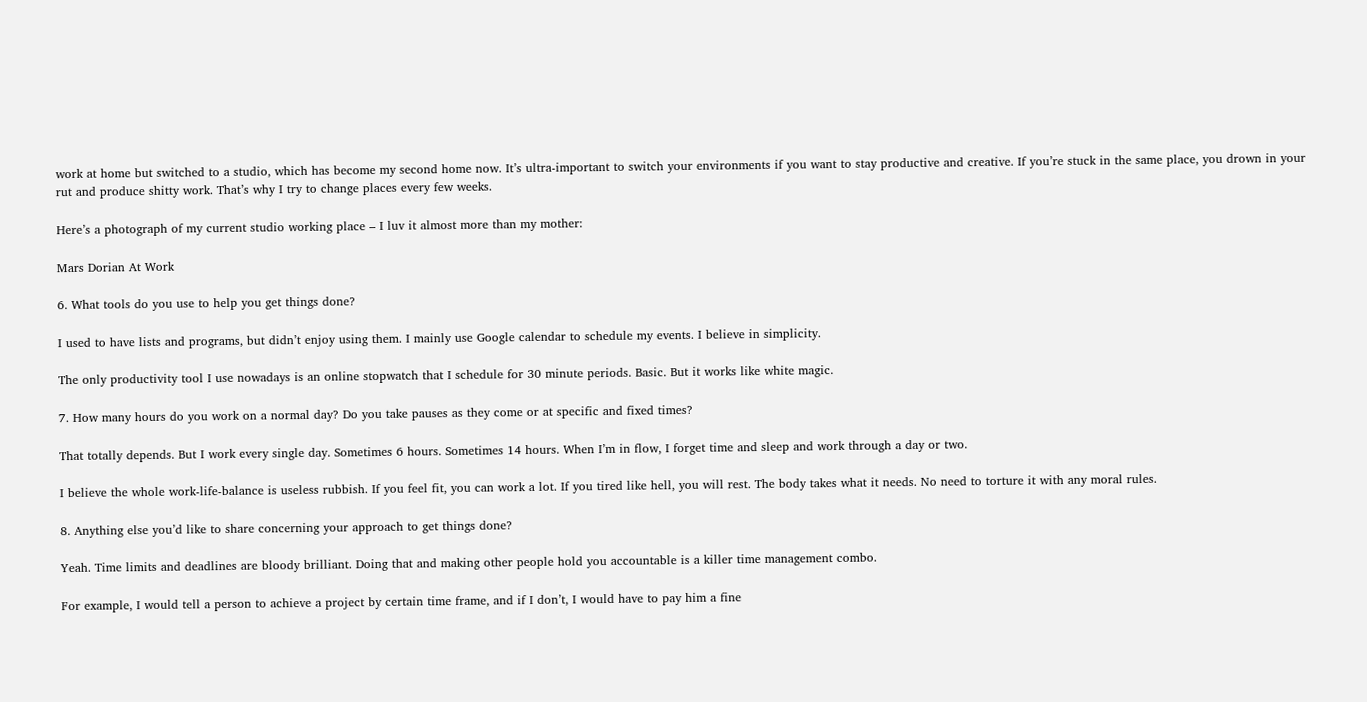work at home but switched to a studio, which has become my second home now. It’s ultra-important to switch your environments if you want to stay productive and creative. If you’re stuck in the same place, you drown in your rut and produce shitty work. That’s why I try to change places every few weeks.

Here’s a photograph of my current studio working place – I luv it almost more than my mother:

Mars Dorian At Work

6. What tools do you use to help you get things done?

I used to have lists and programs, but didn’t enjoy using them. I mainly use Google calendar to schedule my events. I believe in simplicity.

The only productivity tool I use nowadays is an online stopwatch that I schedule for 30 minute periods. Basic. But it works like white magic.

7. How many hours do you work on a normal day? Do you take pauses as they come or at specific and fixed times?

That totally depends. But I work every single day. Sometimes 6 hours. Sometimes 14 hours. When I’m in flow, I forget time and sleep and work through a day or two.

I believe the whole work-life-balance is useless rubbish. If you feel fit, you can work a lot. If you tired like hell, you will rest. The body takes what it needs. No need to torture it with any moral rules.

8. Anything else you’d like to share concerning your approach to get things done?

Yeah. Time limits and deadlines are bloody brilliant. Doing that and making other people hold you accountable is a killer time management combo.

For example, I would tell a person to achieve a project by certain time frame, and if I don’t, I would have to pay him a fine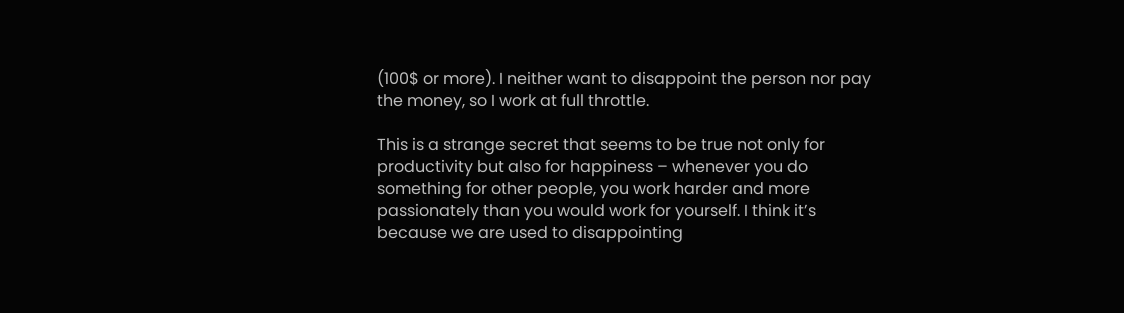(100$ or more). I neither want to disappoint the person nor pay the money, so I work at full throttle.

This is a strange secret that seems to be true not only for productivity but also for happiness – whenever you do something for other people, you work harder and more passionately than you would work for yourself. I think it’s because we are used to disappointing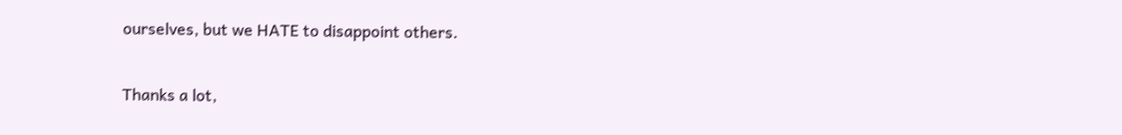ourselves, but we HATE to disappoint others.

Thanks a lot,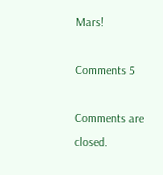Mars!

Comments 5

Comments are closed.